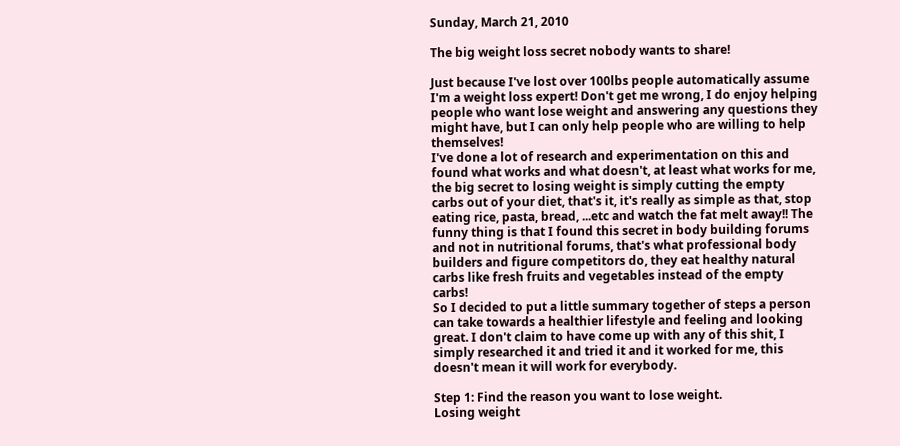Sunday, March 21, 2010

The big weight loss secret nobody wants to share!

Just because I've lost over 100lbs people automatically assume I'm a weight loss expert! Don't get me wrong, I do enjoy helping people who want lose weight and answering any questions they might have, but I can only help people who are willing to help themselves!
I've done a lot of research and experimentation on this and found what works and what doesn't, at least what works for me, the big secret to losing weight is simply cutting the empty carbs out of your diet, that's it, it's really as simple as that, stop eating rice, pasta, bread, ...etc and watch the fat melt away!! The funny thing is that I found this secret in body building forums and not in nutritional forums, that's what professional body builders and figure competitors do, they eat healthy natural carbs like fresh fruits and vegetables instead of the empty carbs!
So I decided to put a little summary together of steps a person can take towards a healthier lifestyle and feeling and looking great. I don't claim to have come up with any of this shit, I simply researched it and tried it and it worked for me, this doesn't mean it will work for everybody.

Step 1: Find the reason you want to lose weight.
Losing weight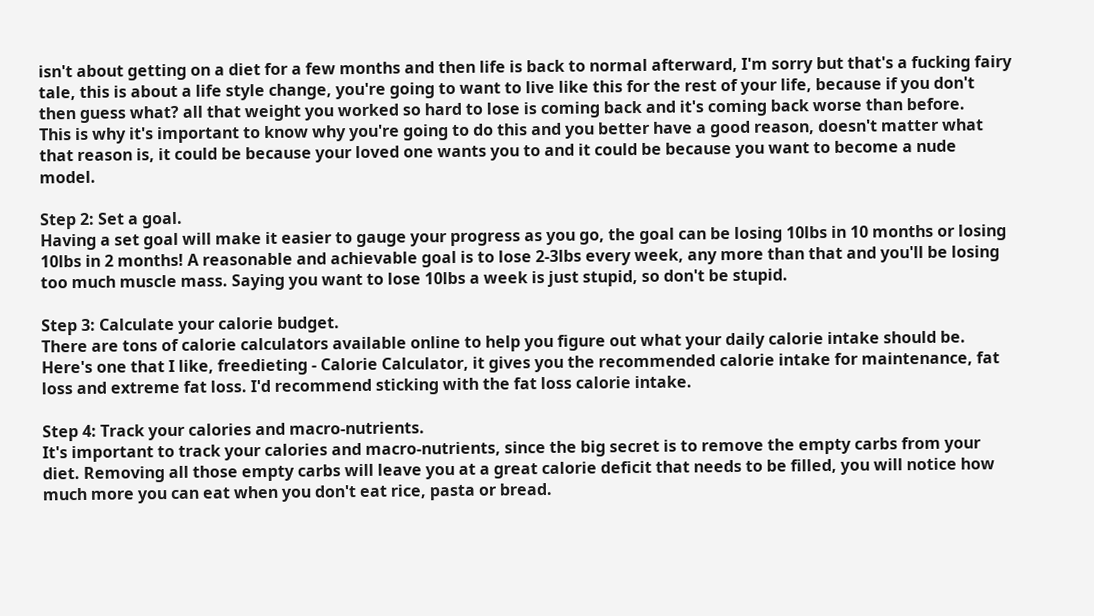isn't about getting on a diet for a few months and then life is back to normal afterward, I'm sorry but that's a fucking fairy tale, this is about a life style change, you're going to want to live like this for the rest of your life, because if you don't then guess what? all that weight you worked so hard to lose is coming back and it's coming back worse than before.
This is why it's important to know why you're going to do this and you better have a good reason, doesn't matter what that reason is, it could be because your loved one wants you to and it could be because you want to become a nude model.

Step 2: Set a goal.
Having a set goal will make it easier to gauge your progress as you go, the goal can be losing 10lbs in 10 months or losing 10lbs in 2 months! A reasonable and achievable goal is to lose 2-3lbs every week, any more than that and you'll be losing too much muscle mass. Saying you want to lose 10lbs a week is just stupid, so don't be stupid.

Step 3: Calculate your calorie budget.
There are tons of calorie calculators available online to help you figure out what your daily calorie intake should be. Here's one that I like, freedieting - Calorie Calculator, it gives you the recommended calorie intake for maintenance, fat loss and extreme fat loss. I'd recommend sticking with the fat loss calorie intake.

Step 4: Track your calories and macro-nutrients.
It's important to track your calories and macro-nutrients, since the big secret is to remove the empty carbs from your diet. Removing all those empty carbs will leave you at a great calorie deficit that needs to be filled, you will notice how much more you can eat when you don't eat rice, pasta or bread.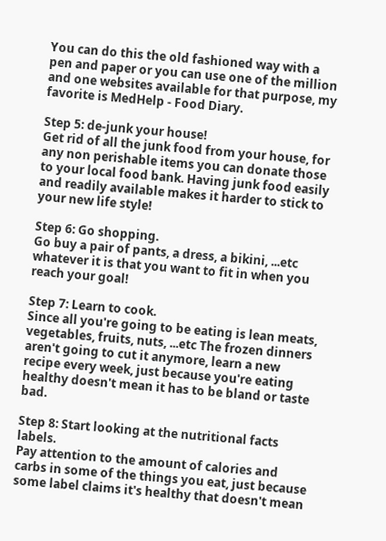You can do this the old fashioned way with a pen and paper or you can use one of the million and one websites available for that purpose, my favorite is MedHelp - Food Diary.

Step 5: de-junk your house!
Get rid of all the junk food from your house, for any non perishable items you can donate those to your local food bank. Having junk food easily and readily available makes it harder to stick to your new life style!

Step 6: Go shopping.
Go buy a pair of pants, a dress, a bikini, ...etc whatever it is that you want to fit in when you reach your goal!

Step 7: Learn to cook.
Since all you're going to be eating is lean meats, vegetables, fruits, nuts, ...etc The frozen dinners aren't going to cut it anymore, learn a new recipe every week, just because you're eating healthy doesn't mean it has to be bland or taste bad.

Step 8: Start looking at the nutritional facts labels.
Pay attention to the amount of calories and carbs in some of the things you eat, just because some label claims it's healthy that doesn't mean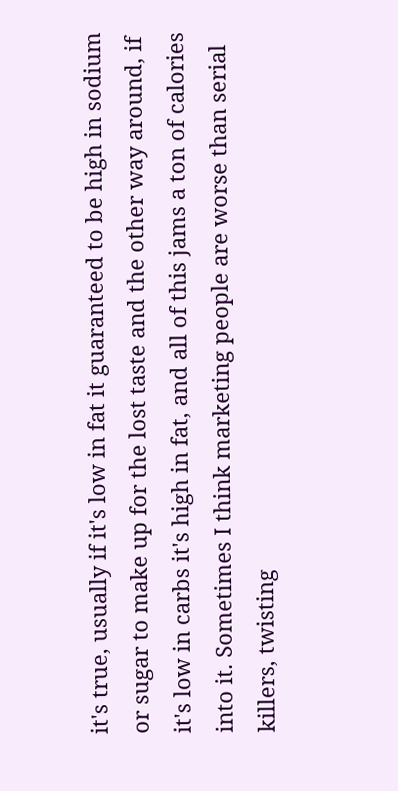it's true, usually if it's low in fat it guaranteed to be high in sodium or sugar to make up for the lost taste and the other way around, if it's low in carbs it's high in fat, and all of this jams a ton of calories into it. Sometimes I think marketing people are worse than serial killers, twisting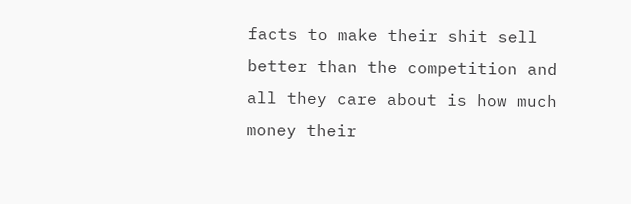facts to make their shit sell better than the competition and all they care about is how much money their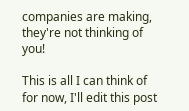companies are making, they're not thinking of you!

This is all I can think of for now, I'll edit this post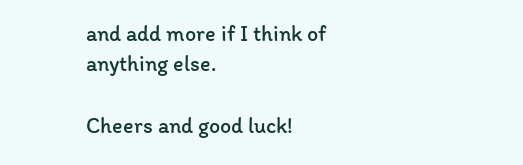and add more if I think of anything else.

Cheers and good luck!